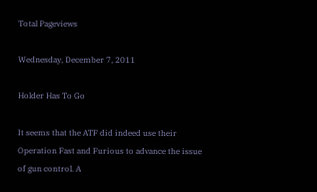Total Pageviews

Wednesday, December 7, 2011

Holder Has To Go

It seems that the ATF did indeed use their Operation Fast and Furious to advance the issue of gun control. A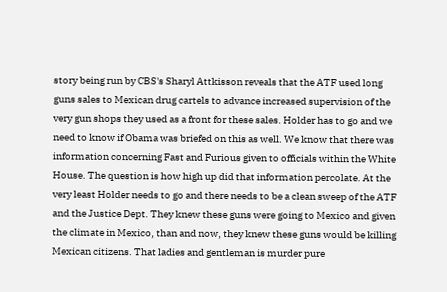story being run by CBS's Sharyl Attkisson reveals that the ATF used long guns sales to Mexican drug cartels to advance increased supervision of the very gun shops they used as a front for these sales. Holder has to go and we need to know if Obama was briefed on this as well. We know that there was information concerning Fast and Furious given to officials within the White House. The question is how high up did that information percolate. At the very least Holder needs to go and there needs to be a clean sweep of the ATF and the Justice Dept. They knew these guns were going to Mexico and given the climate in Mexico, than and now, they knew these guns would be killing Mexican citizens. That ladies and gentleman is murder pure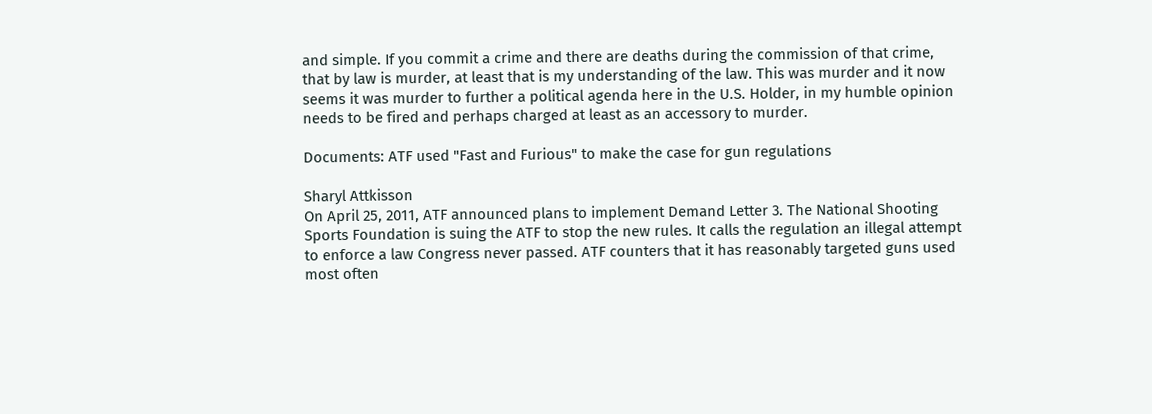and simple. If you commit a crime and there are deaths during the commission of that crime, that by law is murder, at least that is my understanding of the law. This was murder and it now seems it was murder to further a political agenda here in the U.S. Holder, in my humble opinion needs to be fired and perhaps charged at least as an accessory to murder.

Documents: ATF used "Fast and Furious" to make the case for gun regulations

Sharyl Attkisson
On April 25, 2011, ATF announced plans to implement Demand Letter 3. The National Shooting Sports Foundation is suing the ATF to stop the new rules. It calls the regulation an illegal attempt to enforce a law Congress never passed. ATF counters that it has reasonably targeted guns used most often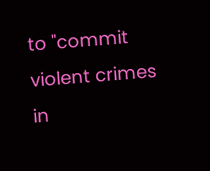to "commit violent crimes in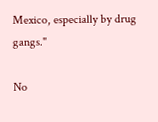Mexico, especially by drug gangs."

No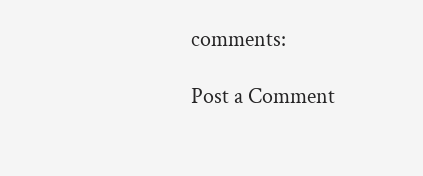comments:

Post a Comment